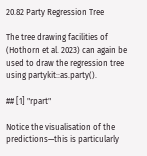20.82 Party Regression Tree

The tree drawing facilities of (Hothorn et al. 2023) can again be used to draw the regression tree using partykit::as.party().

## [1] "rpart"

Notice the visualisation of the predictions—this is particularly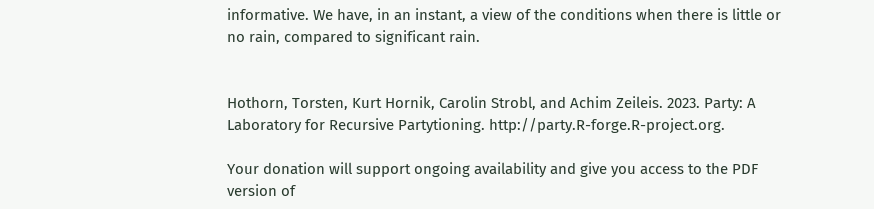informative. We have, in an instant, a view of the conditions when there is little or no rain, compared to significant rain.


Hothorn, Torsten, Kurt Hornik, Carolin Strobl, and Achim Zeileis. 2023. Party: A Laboratory for Recursive Partytioning. http://party.R-forge.R-project.org.

Your donation will support ongoing availability and give you access to the PDF version of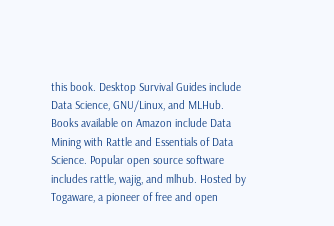this book. Desktop Survival Guides include Data Science, GNU/Linux, and MLHub. Books available on Amazon include Data Mining with Rattle and Essentials of Data Science. Popular open source software includes rattle, wajig, and mlhub. Hosted by Togaware, a pioneer of free and open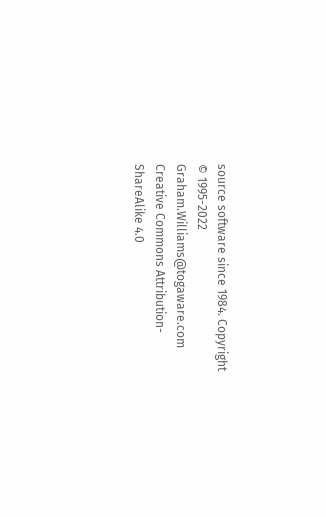source software since 1984. Copyright © 1995-2022 Graham.Williams@togaware.com Creative Commons Attribution-ShareAlike 4.0